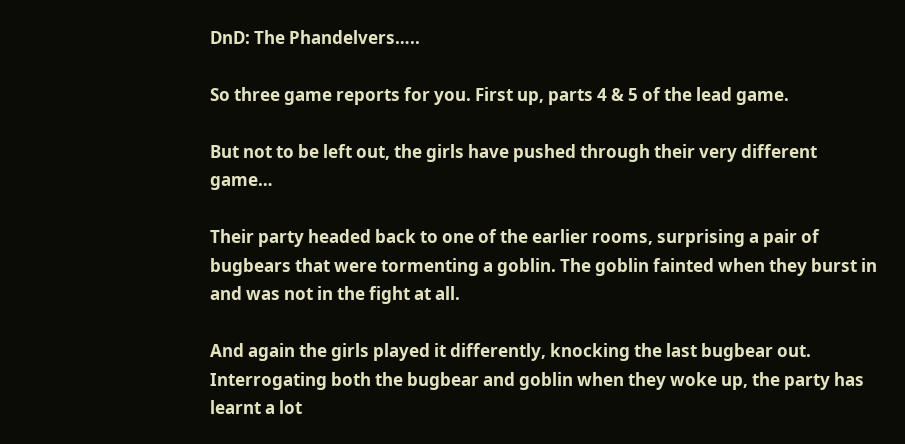DnD: The Phandelvers…..

So three game reports for you. First up, parts 4 & 5 of the lead game.

But not to be left out, the girls have pushed through their very different game…

Their party headed back to one of the earlier rooms, surprising a pair of bugbears that were tormenting a goblin. The goblin fainted when they burst in and was not in the fight at all.

And again the girls played it differently, knocking the last bugbear out. Interrogating both the bugbear and goblin when they woke up, the party has learnt a lot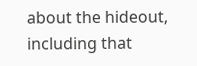about the hideout, including that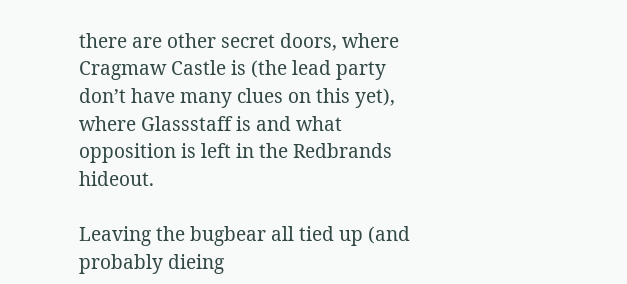there are other secret doors, where Cragmaw Castle is (the lead party don’t have many clues on this yet), where Glassstaff is and what opposition is left in the Redbrands hideout.

Leaving the bugbear all tied up (and probably dieing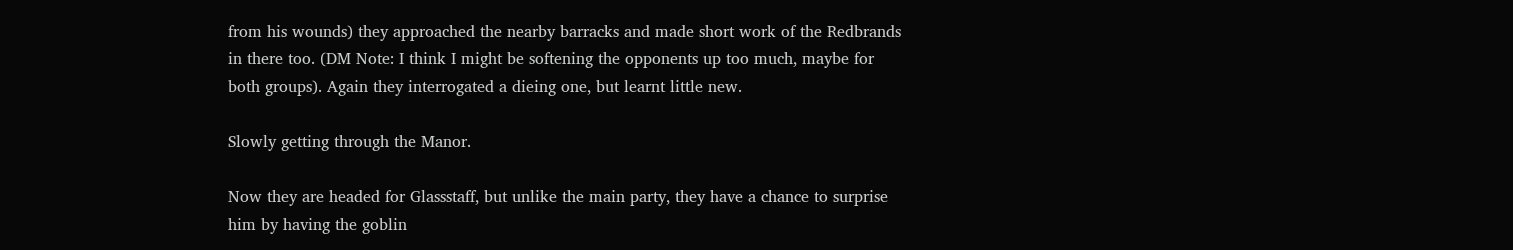from his wounds) they approached the nearby barracks and made short work of the Redbrands in there too. (DM Note: I think I might be softening the opponents up too much, maybe for both groups). Again they interrogated a dieing one, but learnt little new.

Slowly getting through the Manor.

Now they are headed for Glassstaff, but unlike the main party, they have a chance to surprise him by having the goblin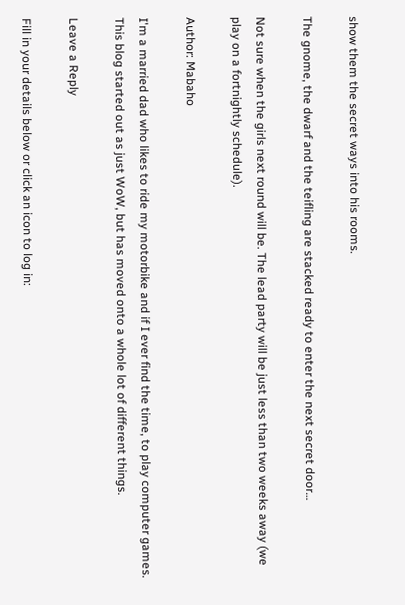show them the secret ways into his rooms.

The gnome, the dwarf and the teifling are stacked ready to enter the next secret door…

Not sure when the girls next round will be. The lead party will be just less than two weeks away (we play on a fortnightly schedule).

Author: Mabaho

I'm a married dad who likes to ride my motorbike and if I ever find the time, to play computer games. This blog started out as just WoW, but has moved onto a whole lot of different things.

Leave a Reply

Fill in your details below or click an icon to log in: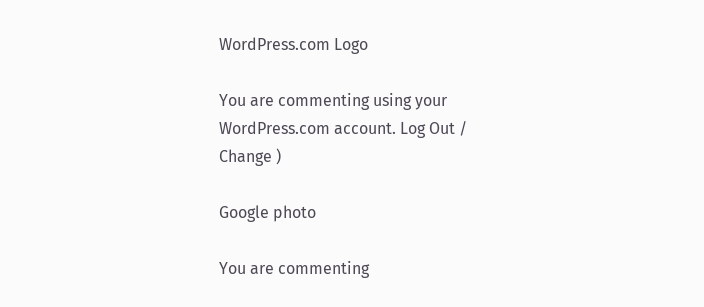WordPress.com Logo

You are commenting using your WordPress.com account. Log Out /  Change )

Google photo

You are commenting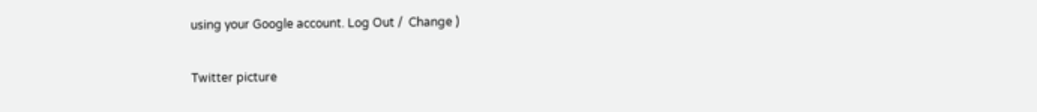using your Google account. Log Out /  Change )

Twitter picture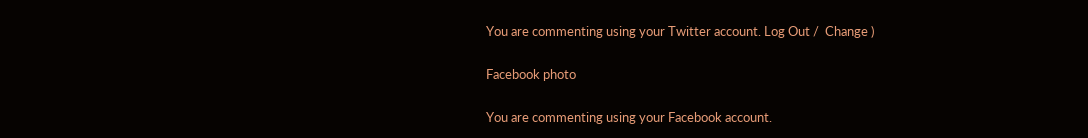You are commenting using your Twitter account. Log Out /  Change )

Facebook photo

You are commenting using your Facebook account.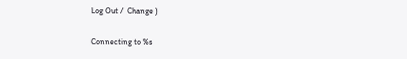Log Out /  Change )

Connecting to %s